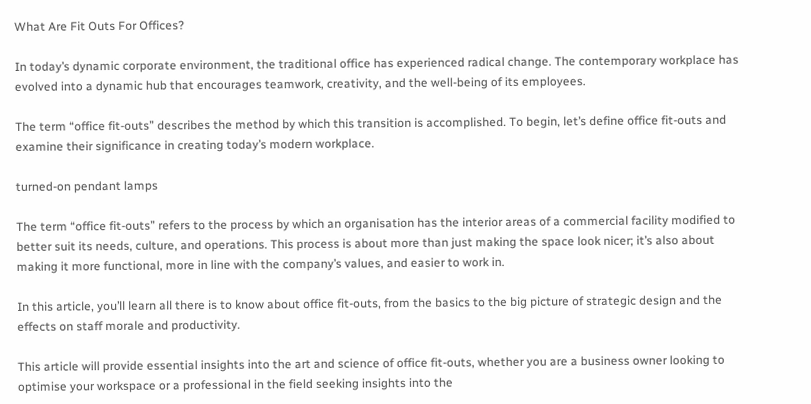What Are Fit Outs For Offices?

In today’s dynamic corporate environment, the traditional office has experienced radical change. The contemporary workplace has evolved into a dynamic hub that encourages teamwork, creativity, and the well-being of its employees.

The term “office fit-outs” describes the method by which this transition is accomplished. To begin, let’s define office fit-outs and examine their significance in creating today’s modern workplace.

turned-on pendant lamps

The term “office fit-outs” refers to the process by which an organisation has the interior areas of a commercial facility modified to better suit its needs, culture, and operations. This process is about more than just making the space look nicer; it’s also about making it more functional, more in line with the company’s values, and easier to work in.

In this article, you’ll learn all there is to know about office fit-outs, from the basics to the big picture of strategic design and the effects on staff morale and productivity.

This article will provide essential insights into the art and science of office fit-outs, whether you are a business owner looking to optimise your workspace or a professional in the field seeking insights into the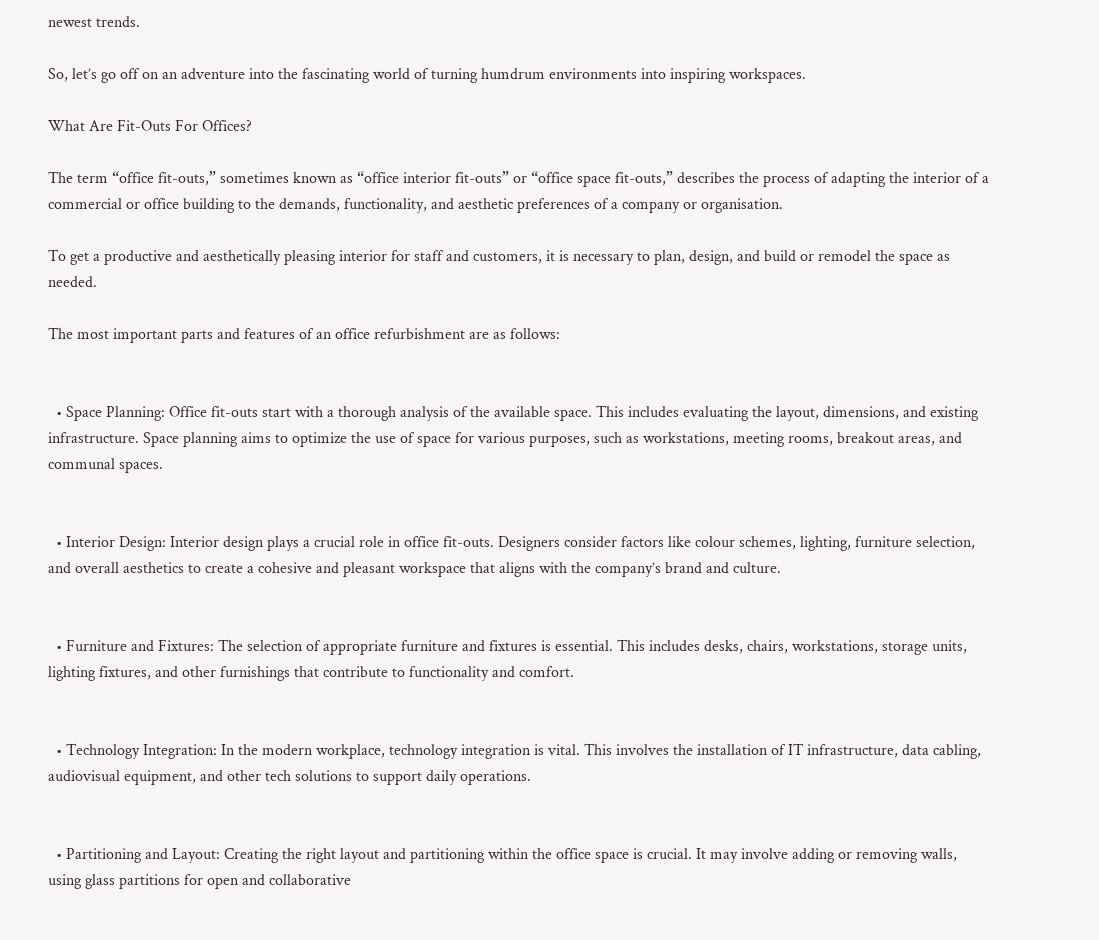newest trends.

So, let’s go off on an adventure into the fascinating world of turning humdrum environments into inspiring workspaces.

What Are Fit-Outs For Offices?

The term “office fit-outs,” sometimes known as “office interior fit-outs” or “office space fit-outs,” describes the process of adapting the interior of a commercial or office building to the demands, functionality, and aesthetic preferences of a company or organisation.

To get a productive and aesthetically pleasing interior for staff and customers, it is necessary to plan, design, and build or remodel the space as needed.

The most important parts and features of an office refurbishment are as follows:


  • Space Planning: Office fit-outs start with a thorough analysis of the available space. This includes evaluating the layout, dimensions, and existing infrastructure. Space planning aims to optimize the use of space for various purposes, such as workstations, meeting rooms, breakout areas, and communal spaces.


  • Interior Design: Interior design plays a crucial role in office fit-outs. Designers consider factors like colour schemes, lighting, furniture selection, and overall aesthetics to create a cohesive and pleasant workspace that aligns with the company’s brand and culture.


  • Furniture and Fixtures: The selection of appropriate furniture and fixtures is essential. This includes desks, chairs, workstations, storage units, lighting fixtures, and other furnishings that contribute to functionality and comfort.


  • Technology Integration: In the modern workplace, technology integration is vital. This involves the installation of IT infrastructure, data cabling, audiovisual equipment, and other tech solutions to support daily operations.


  • Partitioning and Layout: Creating the right layout and partitioning within the office space is crucial. It may involve adding or removing walls, using glass partitions for open and collaborative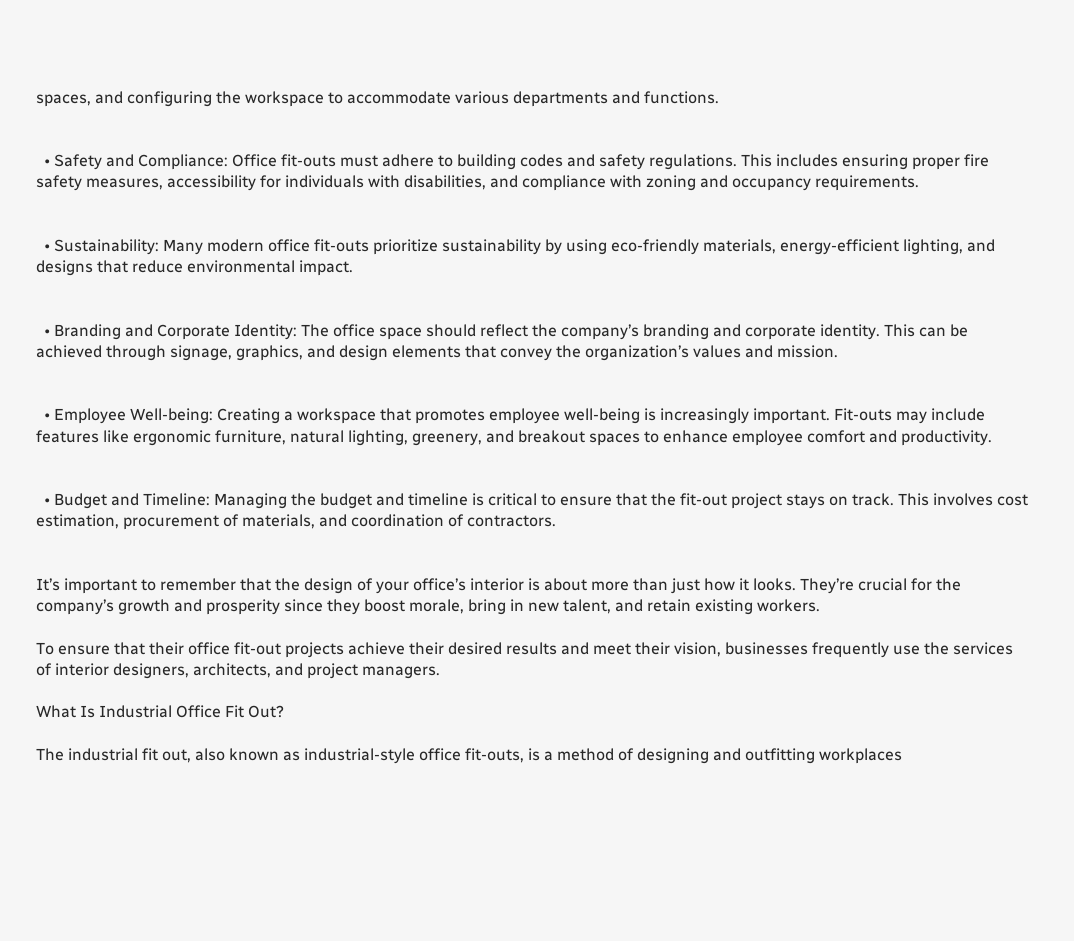spaces, and configuring the workspace to accommodate various departments and functions.


  • Safety and Compliance: Office fit-outs must adhere to building codes and safety regulations. This includes ensuring proper fire safety measures, accessibility for individuals with disabilities, and compliance with zoning and occupancy requirements.


  • Sustainability: Many modern office fit-outs prioritize sustainability by using eco-friendly materials, energy-efficient lighting, and designs that reduce environmental impact.


  • Branding and Corporate Identity: The office space should reflect the company’s branding and corporate identity. This can be achieved through signage, graphics, and design elements that convey the organization’s values and mission.


  • Employee Well-being: Creating a workspace that promotes employee well-being is increasingly important. Fit-outs may include features like ergonomic furniture, natural lighting, greenery, and breakout spaces to enhance employee comfort and productivity.


  • Budget and Timeline: Managing the budget and timeline is critical to ensure that the fit-out project stays on track. This involves cost estimation, procurement of materials, and coordination of contractors.


It’s important to remember that the design of your office’s interior is about more than just how it looks. They’re crucial for the company’s growth and prosperity since they boost morale, bring in new talent, and retain existing workers.

To ensure that their office fit-out projects achieve their desired results and meet their vision, businesses frequently use the services of interior designers, architects, and project managers.

What Is Industrial Office Fit Out?

The industrial fit out, also known as industrial-style office fit-outs, is a method of designing and outfitting workplaces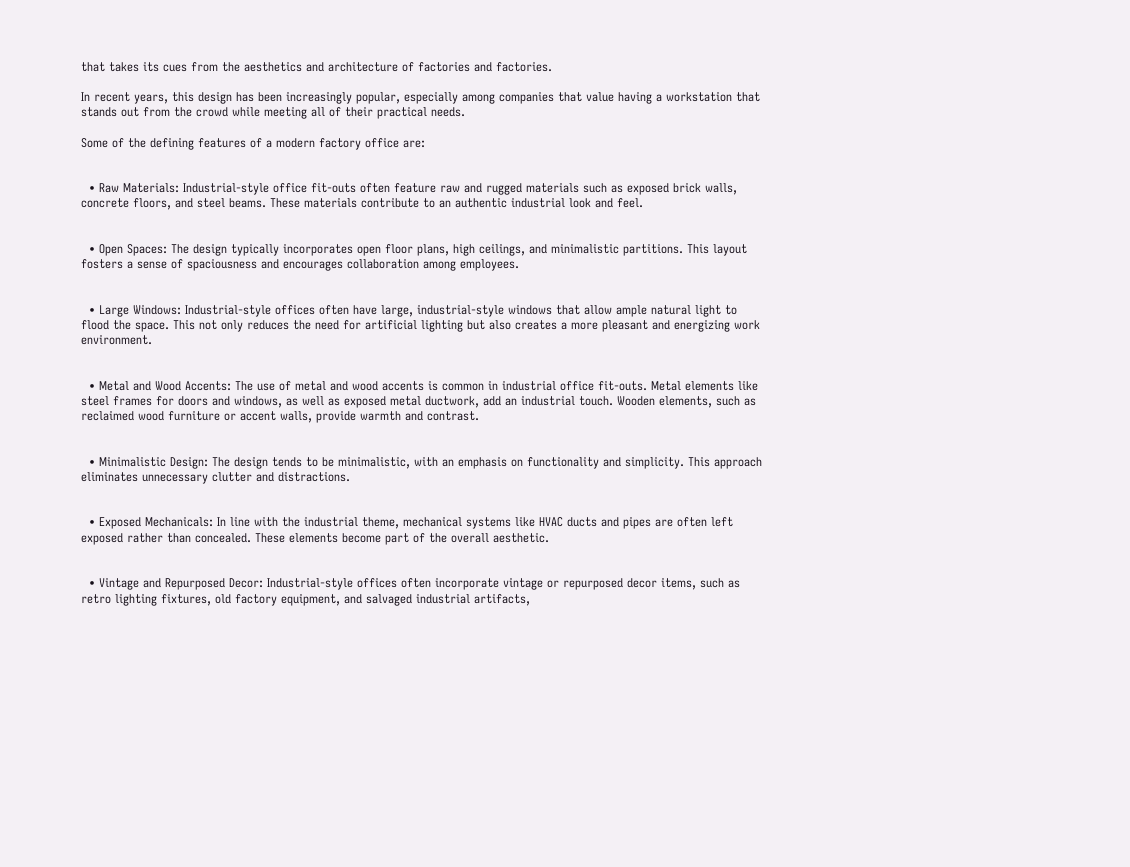that takes its cues from the aesthetics and architecture of factories and factories.

In recent years, this design has been increasingly popular, especially among companies that value having a workstation that stands out from the crowd while meeting all of their practical needs.

Some of the defining features of a modern factory office are:


  • Raw Materials: Industrial-style office fit-outs often feature raw and rugged materials such as exposed brick walls, concrete floors, and steel beams. These materials contribute to an authentic industrial look and feel.


  • Open Spaces: The design typically incorporates open floor plans, high ceilings, and minimalistic partitions. This layout fosters a sense of spaciousness and encourages collaboration among employees.


  • Large Windows: Industrial-style offices often have large, industrial-style windows that allow ample natural light to flood the space. This not only reduces the need for artificial lighting but also creates a more pleasant and energizing work environment.


  • Metal and Wood Accents: The use of metal and wood accents is common in industrial office fit-outs. Metal elements like steel frames for doors and windows, as well as exposed metal ductwork, add an industrial touch. Wooden elements, such as reclaimed wood furniture or accent walls, provide warmth and contrast.


  • Minimalistic Design: The design tends to be minimalistic, with an emphasis on functionality and simplicity. This approach eliminates unnecessary clutter and distractions.


  • Exposed Mechanicals: In line with the industrial theme, mechanical systems like HVAC ducts and pipes are often left exposed rather than concealed. These elements become part of the overall aesthetic.


  • Vintage and Repurposed Decor: Industrial-style offices often incorporate vintage or repurposed decor items, such as retro lighting fixtures, old factory equipment, and salvaged industrial artifacts,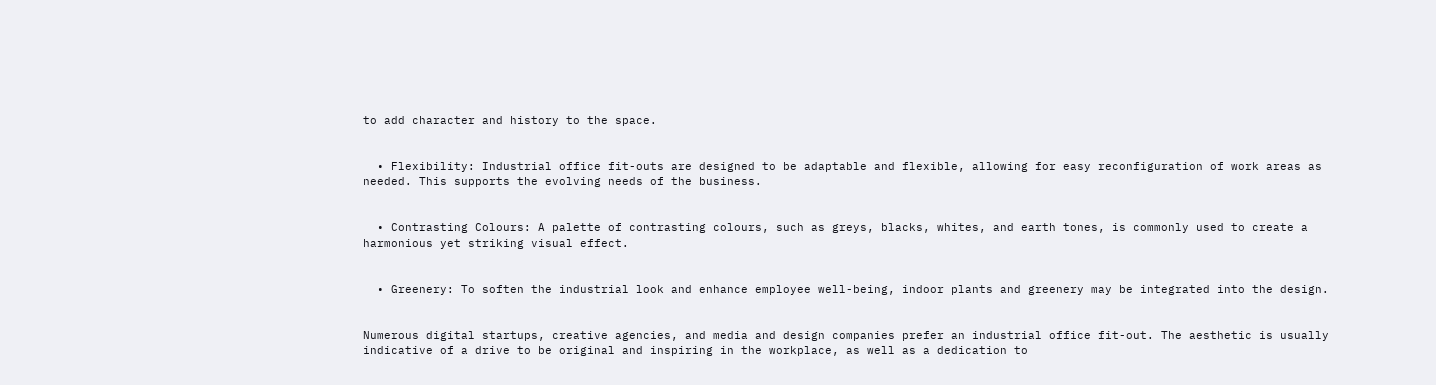to add character and history to the space.


  • Flexibility: Industrial office fit-outs are designed to be adaptable and flexible, allowing for easy reconfiguration of work areas as needed. This supports the evolving needs of the business.


  • Contrasting Colours: A palette of contrasting colours, such as greys, blacks, whites, and earth tones, is commonly used to create a harmonious yet striking visual effect.


  • Greenery: To soften the industrial look and enhance employee well-being, indoor plants and greenery may be integrated into the design.


Numerous digital startups, creative agencies, and media and design companies prefer an industrial office fit-out. The aesthetic is usually indicative of a drive to be original and inspiring in the workplace, as well as a dedication to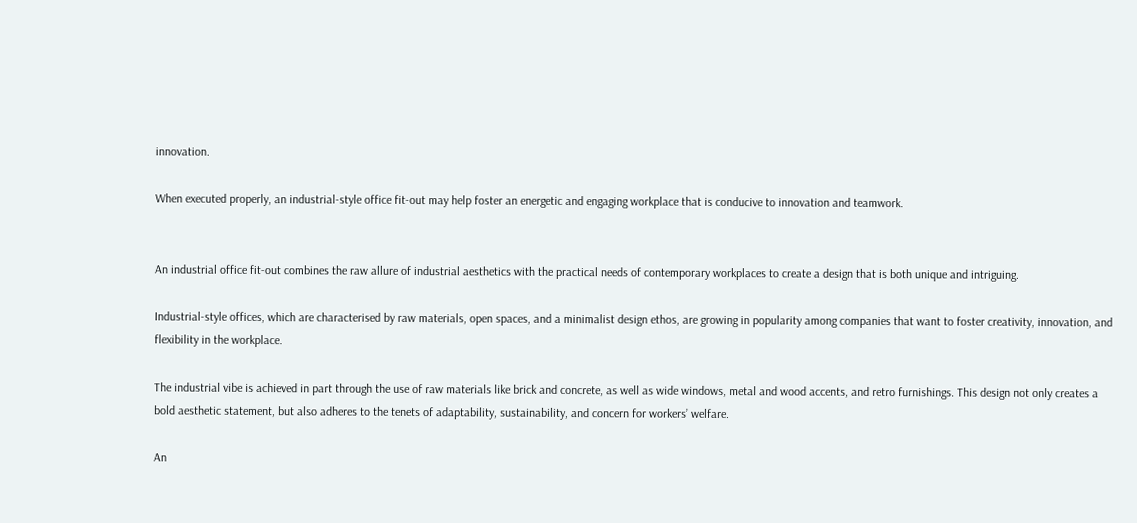innovation.

When executed properly, an industrial-style office fit-out may help foster an energetic and engaging workplace that is conducive to innovation and teamwork.


An industrial office fit-out combines the raw allure of industrial aesthetics with the practical needs of contemporary workplaces to create a design that is both unique and intriguing.

Industrial-style offices, which are characterised by raw materials, open spaces, and a minimalist design ethos, are growing in popularity among companies that want to foster creativity, innovation, and flexibility in the workplace.

The industrial vibe is achieved in part through the use of raw materials like brick and concrete, as well as wide windows, metal and wood accents, and retro furnishings. This design not only creates a bold aesthetic statement, but also adheres to the tenets of adaptability, sustainability, and concern for workers’ welfare.

An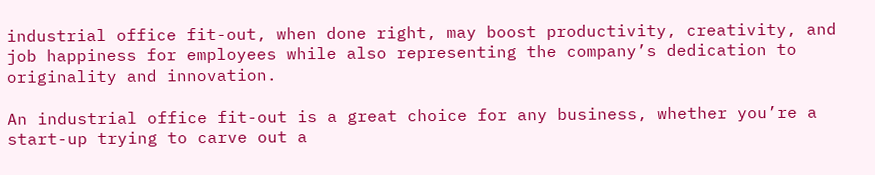industrial office fit-out, when done right, may boost productivity, creativity, and job happiness for employees while also representing the company’s dedication to originality and innovation.

An industrial office fit-out is a great choice for any business, whether you’re a start-up trying to carve out a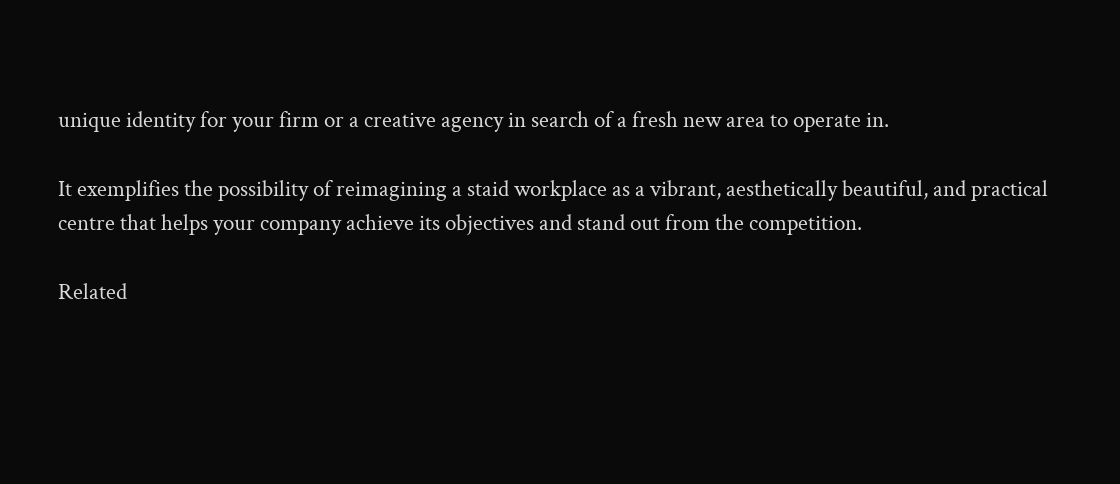unique identity for your firm or a creative agency in search of a fresh new area to operate in.

It exemplifies the possibility of reimagining a staid workplace as a vibrant, aesthetically beautiful, and practical centre that helps your company achieve its objectives and stand out from the competition.

Related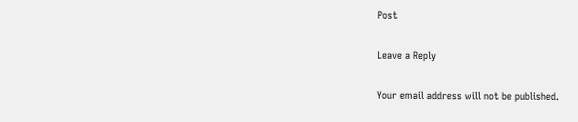Post

Leave a Reply

Your email address will not be published.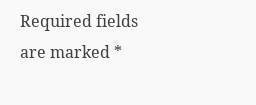Required fields are marked *